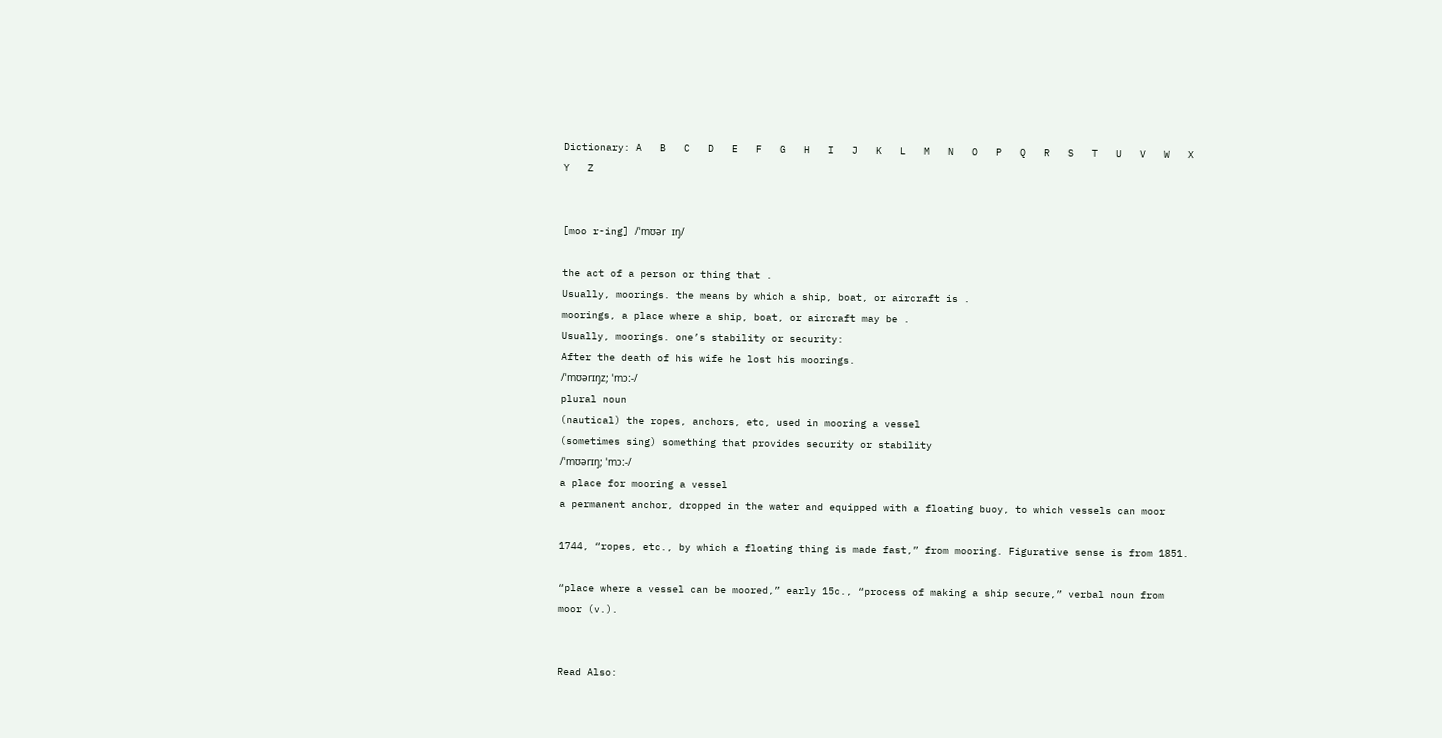Dictionary: A   B   C   D   E   F   G   H   I   J   K   L   M   N   O   P   Q   R   S   T   U   V   W   X   Y   Z


[moo r-ing] /ˈmʊər ɪŋ/

the act of a person or thing that .
Usually, moorings. the means by which a ship, boat, or aircraft is .
moorings, a place where a ship, boat, or aircraft may be .
Usually, moorings. one’s stability or security:
After the death of his wife he lost his moorings.
/ˈmʊərɪŋz; ˈmɔː-/
plural noun
(nautical) the ropes, anchors, etc, used in mooring a vessel
(sometimes sing) something that provides security or stability
/ˈmʊərɪŋ; ˈmɔː-/
a place for mooring a vessel
a permanent anchor, dropped in the water and equipped with a floating buoy, to which vessels can moor

1744, “ropes, etc., by which a floating thing is made fast,” from mooring. Figurative sense is from 1851.

“place where a vessel can be moored,” early 15c., “process of making a ship secure,” verbal noun from moor (v.).


Read Also: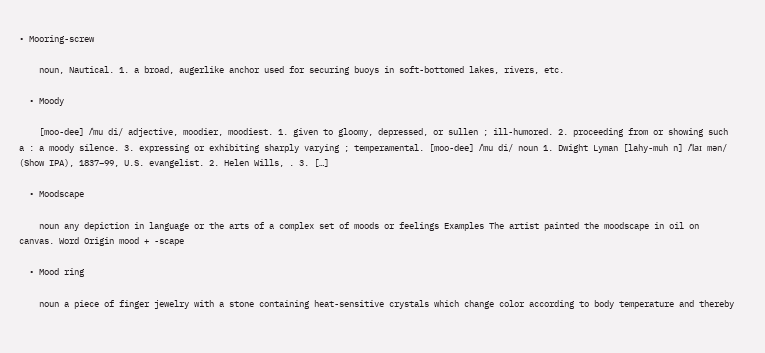• Mooring-screw

    noun, Nautical. 1. a broad, augerlike anchor used for securing buoys in soft-bottomed lakes, rivers, etc.

  • Moody

    [moo-dee] /ˈmu di/ adjective, moodier, moodiest. 1. given to gloomy, depressed, or sullen ; ill-humored. 2. proceeding from or showing such a : a moody silence. 3. expressing or exhibiting sharply varying ; temperamental. [moo-dee] /ˈmu di/ noun 1. Dwight Lyman [lahy-muh n] /ˈlaɪ mən/ (Show IPA), 1837–99, U.S. evangelist. 2. Helen Wills, . 3. […]

  • Moodscape

    noun any depiction in language or the arts of a complex set of moods or feelings Examples The artist painted the moodscape in oil on canvas. Word Origin mood + -scape

  • Mood ring

    noun a piece of finger jewelry with a stone containing heat-sensitive crystals which change color according to body temperature and thereby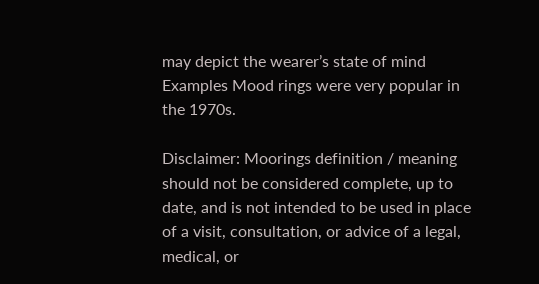may depict the wearer’s state of mind Examples Mood rings were very popular in the 1970s.

Disclaimer: Moorings definition / meaning should not be considered complete, up to date, and is not intended to be used in place of a visit, consultation, or advice of a legal, medical, or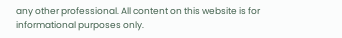any other professional. All content on this website is for informational purposes only.